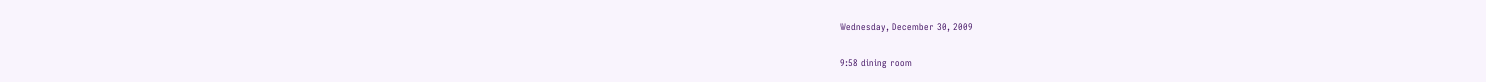Wednesday, December 30, 2009

9:58 dining room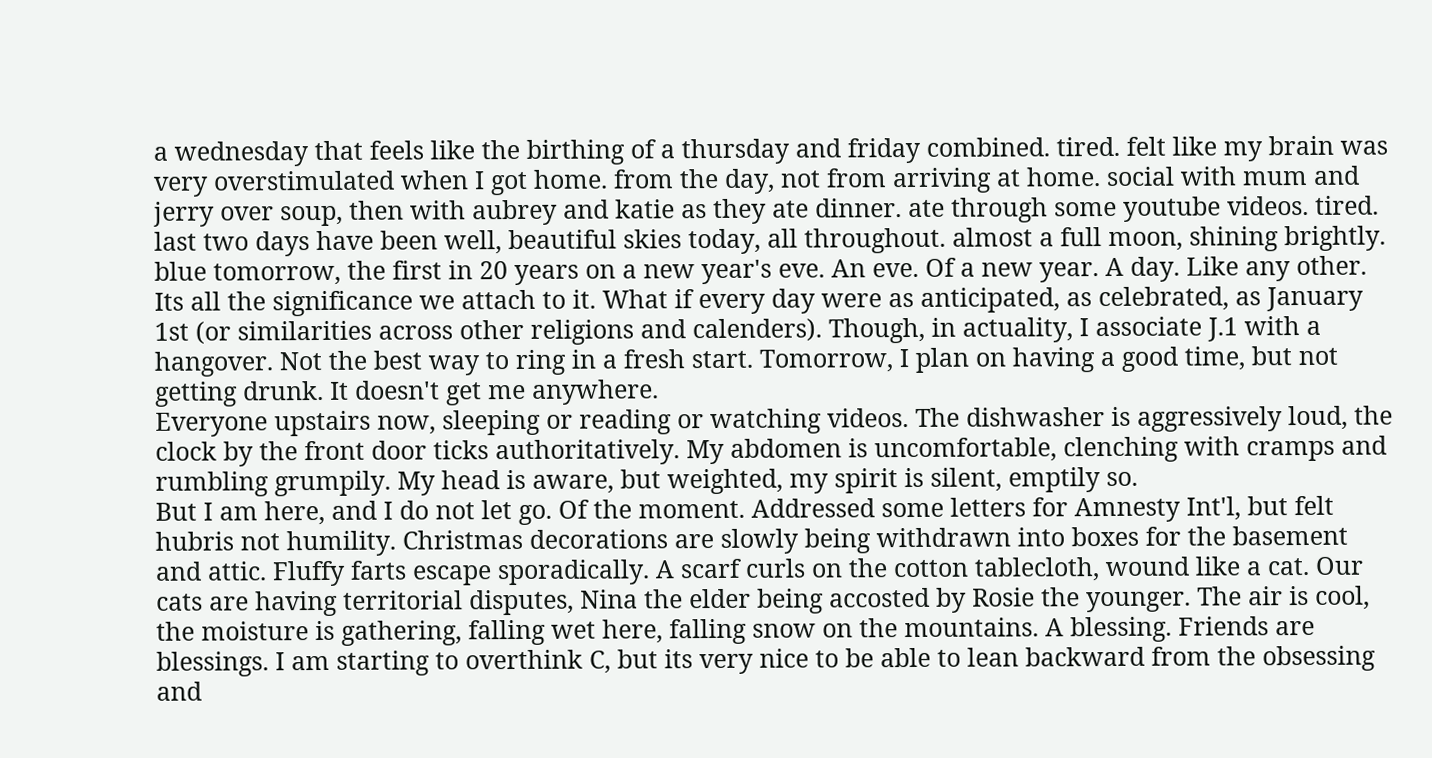a wednesday that feels like the birthing of a thursday and friday combined. tired. felt like my brain was very overstimulated when I got home. from the day, not from arriving at home. social with mum and jerry over soup, then with aubrey and katie as they ate dinner. ate through some youtube videos. tired. last two days have been well, beautiful skies today, all throughout. almost a full moon, shining brightly. blue tomorrow, the first in 20 years on a new year's eve. An eve. Of a new year. A day. Like any other. Its all the significance we attach to it. What if every day were as anticipated, as celebrated, as January 1st (or similarities across other religions and calenders). Though, in actuality, I associate J.1 with a hangover. Not the best way to ring in a fresh start. Tomorrow, I plan on having a good time, but not getting drunk. It doesn't get me anywhere.
Everyone upstairs now, sleeping or reading or watching videos. The dishwasher is aggressively loud, the clock by the front door ticks authoritatively. My abdomen is uncomfortable, clenching with cramps and rumbling grumpily. My head is aware, but weighted, my spirit is silent, emptily so.
But I am here, and I do not let go. Of the moment. Addressed some letters for Amnesty Int'l, but felt hubris not humility. Christmas decorations are slowly being withdrawn into boxes for the basement and attic. Fluffy farts escape sporadically. A scarf curls on the cotton tablecloth, wound like a cat. Our cats are having territorial disputes, Nina the elder being accosted by Rosie the younger. The air is cool, the moisture is gathering, falling wet here, falling snow on the mountains. A blessing. Friends are blessings. I am starting to overthink C, but its very nice to be able to lean backward from the obsessing and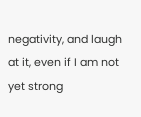negativity, and laugh at it, even if I am not yet strong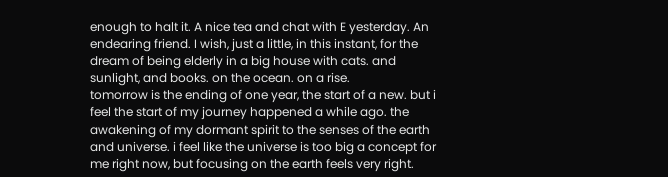enough to halt it. A nice tea and chat with E yesterday. An endearing friend. I wish, just a little, in this instant, for the dream of being elderly in a big house with cats. and sunlight, and books. on the ocean. on a rise.
tomorrow is the ending of one year, the start of a new. but i feel the start of my journey happened a while ago. the awakening of my dormant spirit to the senses of the earth and universe. i feel like the universe is too big a concept for me right now, but focusing on the earth feels very right.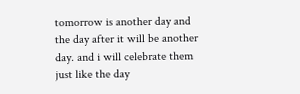tomorrow is another day and the day after it will be another day. and i will celebrate them just like the day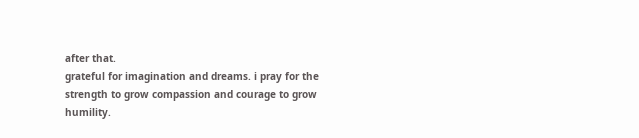after that.
grateful for imagination and dreams. i pray for the strength to grow compassion and courage to grow humility.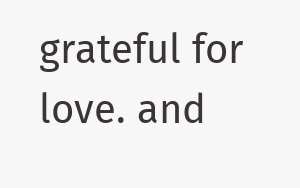grateful for love. and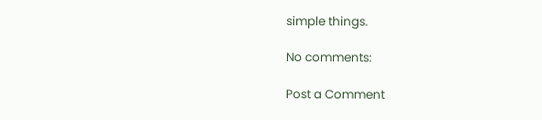simple things.

No comments:

Post a Comment